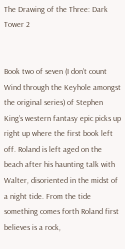The Drawing of the Three: Dark Tower 2


Book two of seven (I don’t count Wind through the Keyhole amongst the original series) of Stephen King’s western fantasy epic picks up right up where the first book left off. Roland is left aged on the beach after his haunting talk with Walter, disoriented in the midst of a night tide. From the tide something comes forth Roland first believes is a rock,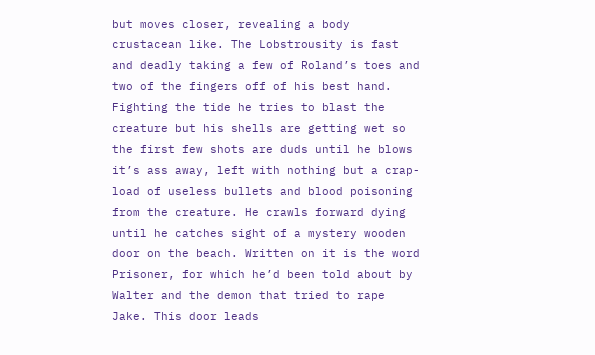but moves closer, revealing a body crustacean like. The Lobstrousity is fast and deadly taking a few of Roland’s toes and two of the fingers off of his best hand. Fighting the tide he tries to blast the creature but his shells are getting wet so the first few shots are duds until he blows it’s ass away, left with nothing but a crap-load of useless bullets and blood poisoning from the creature. He crawls forward dying until he catches sight of a mystery wooden door on the beach. Written on it is the word Prisoner, for which he’d been told about by Walter and the demon that tried to rape Jake. This door leads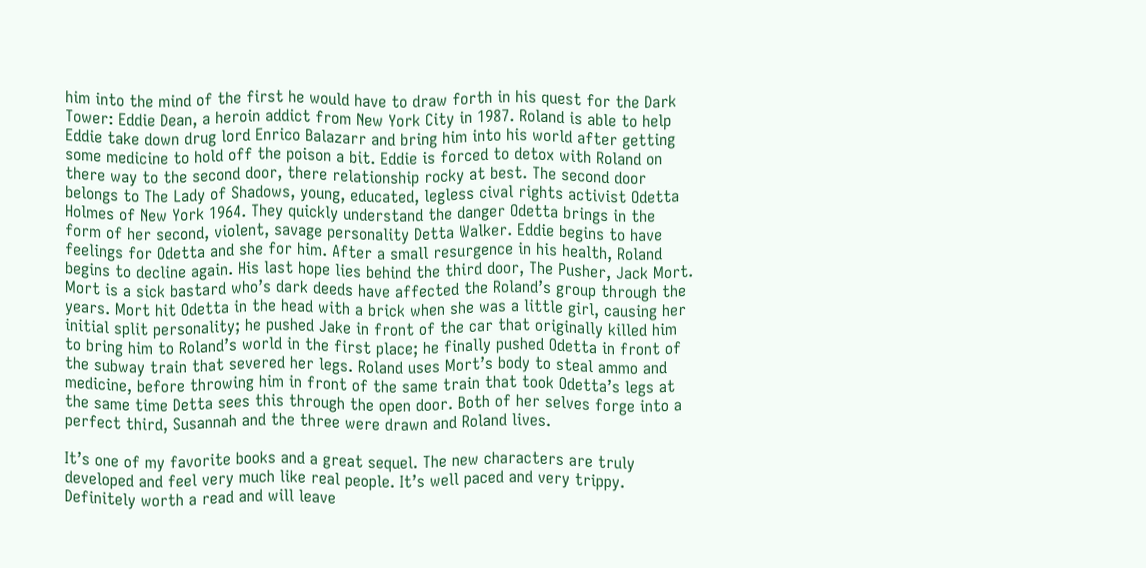him into the mind of the first he would have to draw forth in his quest for the Dark Tower: Eddie Dean, a heroin addict from New York City in 1987. Roland is able to help Eddie take down drug lord Enrico Balazarr and bring him into his world after getting some medicine to hold off the poison a bit. Eddie is forced to detox with Roland on there way to the second door, there relationship rocky at best. The second door belongs to The Lady of Shadows, young, educated, legless cival rights activist Odetta Holmes of New York 1964. They quickly understand the danger Odetta brings in the form of her second, violent, savage personality Detta Walker. Eddie begins to have feelings for Odetta and she for him. After a small resurgence in his health, Roland begins to decline again. His last hope lies behind the third door, The Pusher, Jack Mort. Mort is a sick bastard who’s dark deeds have affected the Roland’s group through the years. Mort hit Odetta in the head with a brick when she was a little girl, causing her initial split personality; he pushed Jake in front of the car that originally killed him to bring him to Roland’s world in the first place; he finally pushed Odetta in front of the subway train that severed her legs. Roland uses Mort’s body to steal ammo and medicine, before throwing him in front of the same train that took Odetta’s legs at the same time Detta sees this through the open door. Both of her selves forge into a perfect third, Susannah and the three were drawn and Roland lives.

It’s one of my favorite books and a great sequel. The new characters are truly developed and feel very much like real people. It’s well paced and very trippy. Definitely worth a read and will leave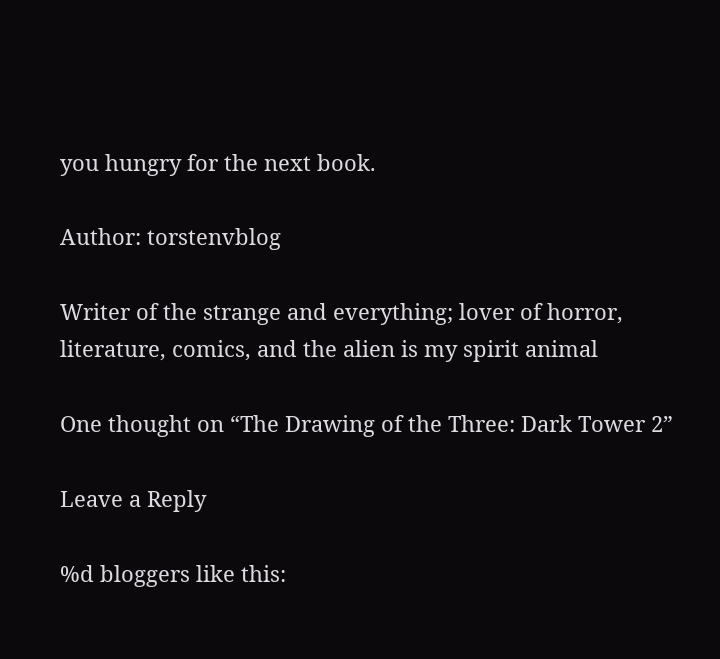you hungry for the next book.

Author: torstenvblog

Writer of the strange and everything; lover of horror, literature, comics, and the alien is my spirit animal

One thought on “The Drawing of the Three: Dark Tower 2”

Leave a Reply

%d bloggers like this: